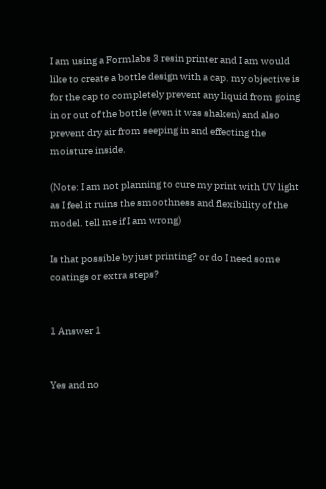I am using a Formlabs 3 resin printer and I am would like to create a bottle design with a cap. my objective is for the cap to completely prevent any liquid from going in or out of the bottle (even it was shaken) and also prevent dry air from seeping in and effecting the moisture inside.

(Note: I am not planning to cure my print with UV light as I feel it ruins the smoothness and flexibility of the model. tell me if I am wrong)

Is that possible by just printing? or do I need some coatings or extra steps?


1 Answer 1


Yes and no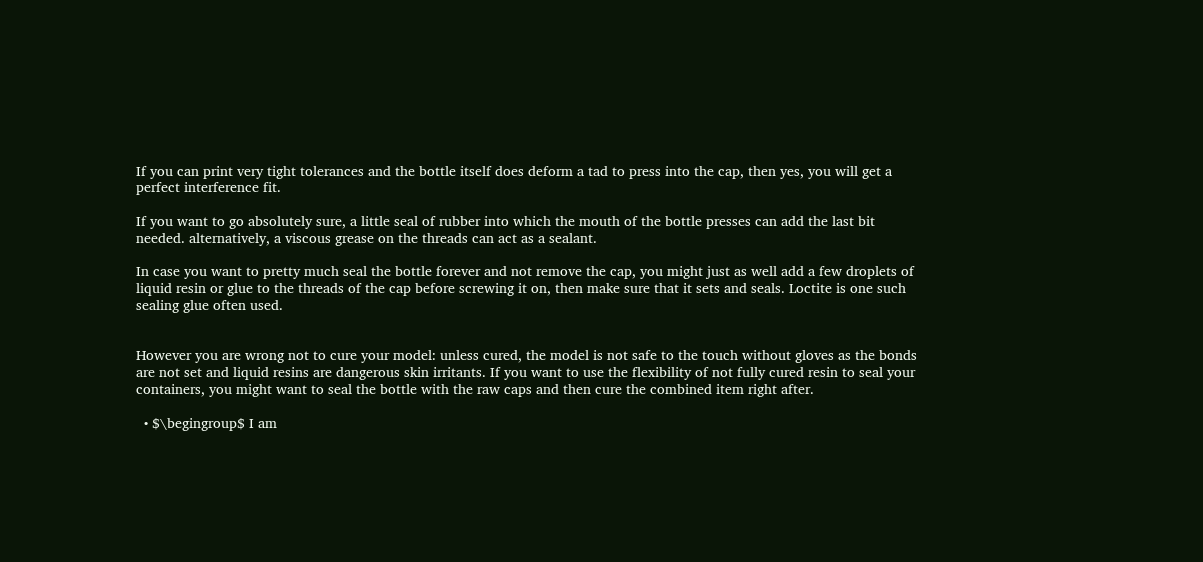If you can print very tight tolerances and the bottle itself does deform a tad to press into the cap, then yes, you will get a perfect interference fit.

If you want to go absolutely sure, a little seal of rubber into which the mouth of the bottle presses can add the last bit needed. alternatively, a viscous grease on the threads can act as a sealant.

In case you want to pretty much seal the bottle forever and not remove the cap, you might just as well add a few droplets of liquid resin or glue to the threads of the cap before screwing it on, then make sure that it sets and seals. Loctite is one such sealing glue often used.


However you are wrong not to cure your model: unless cured, the model is not safe to the touch without gloves as the bonds are not set and liquid resins are dangerous skin irritants. If you want to use the flexibility of not fully cured resin to seal your containers, you might want to seal the bottle with the raw caps and then cure the combined item right after.

  • $\begingroup$ I am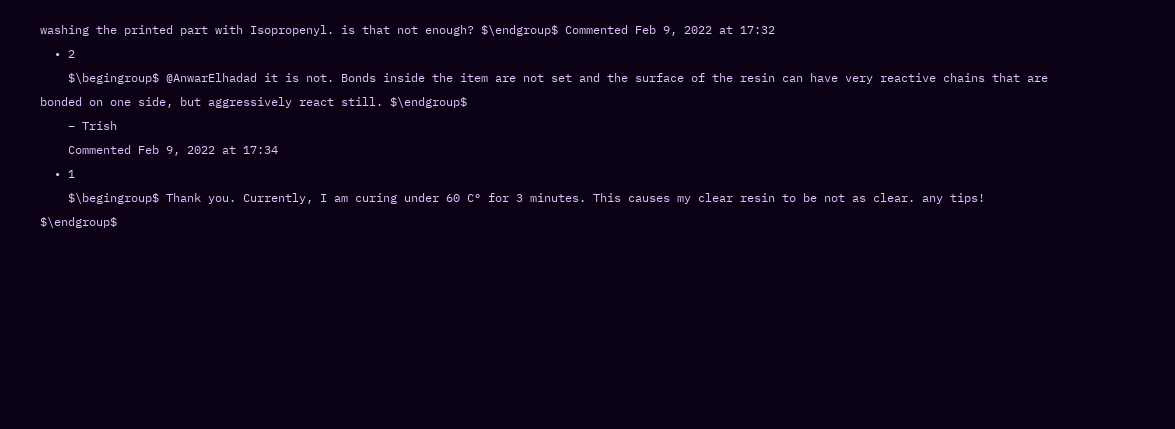washing the printed part with Isopropenyl. is that not enough? $\endgroup$ Commented Feb 9, 2022 at 17:32
  • 2
    $\begingroup$ @AnwarElhadad it is not. Bonds inside the item are not set and the surface of the resin can have very reactive chains that are bonded on one side, but aggressively react still. $\endgroup$
    – Trish
    Commented Feb 9, 2022 at 17:34
  • 1
    $\begingroup$ Thank you. Currently, I am curing under 60 C° for 3 minutes. This causes my clear resin to be not as clear. any tips! $\endgroup$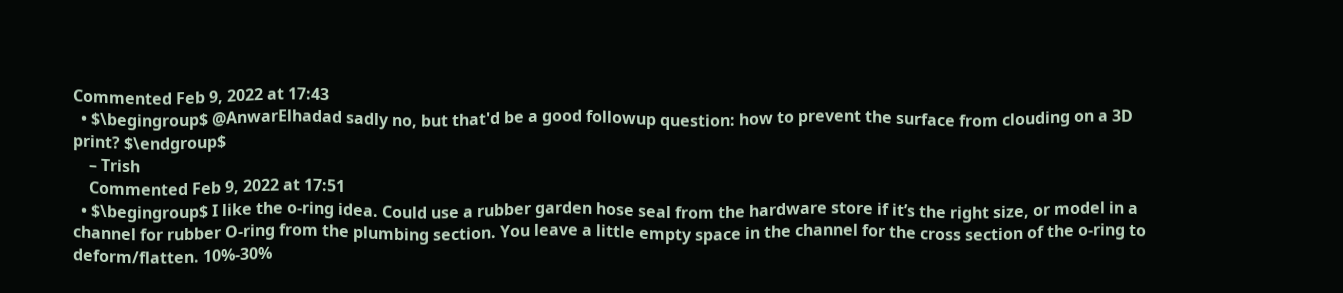Commented Feb 9, 2022 at 17:43
  • $\begingroup$ @AnwarElhadad sadly no, but that'd be a good followup question: how to prevent the surface from clouding on a 3D print? $\endgroup$
    – Trish
    Commented Feb 9, 2022 at 17:51
  • $\begingroup$ I like the o-ring idea. Could use a rubber garden hose seal from the hardware store if it’s the right size, or model in a channel for rubber O-ring from the plumbing section. You leave a little empty space in the channel for the cross section of the o-ring to deform/flatten. 10%-30%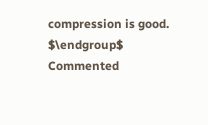compression is good. $\endgroup$ Commented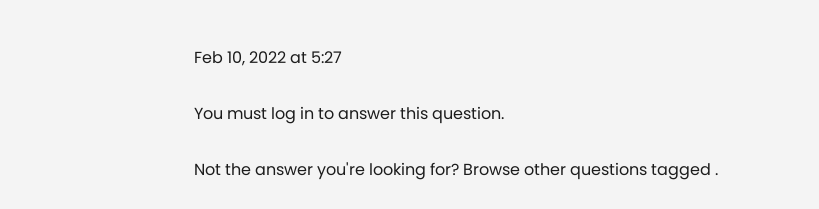Feb 10, 2022 at 5:27

You must log in to answer this question.

Not the answer you're looking for? Browse other questions tagged .